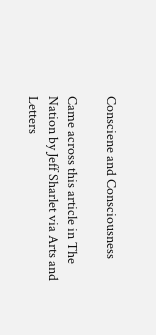Consciene and Consciousness

Came across this article in The Nation by Jeff Sharlet via Arts and Letters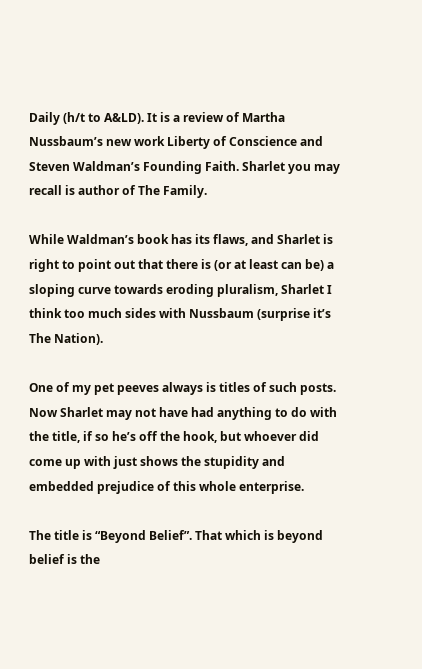Daily (h/t to A&LD). It is a review of Martha Nussbaum’s new work Liberty of Conscience and Steven Waldman’s Founding Faith. Sharlet you may recall is author of The Family.

While Waldman’s book has its flaws, and Sharlet is right to point out that there is (or at least can be) a sloping curve towards eroding pluralism, Sharlet I think too much sides with Nussbaum (surprise it’s The Nation).

One of my pet peeves always is titles of such posts. Now Sharlet may not have had anything to do with the title, if so he’s off the hook, but whoever did come up with just shows the stupidity and embedded prejudice of this whole enterprise.

The title is “Beyond Belief”. That which is beyond belief is the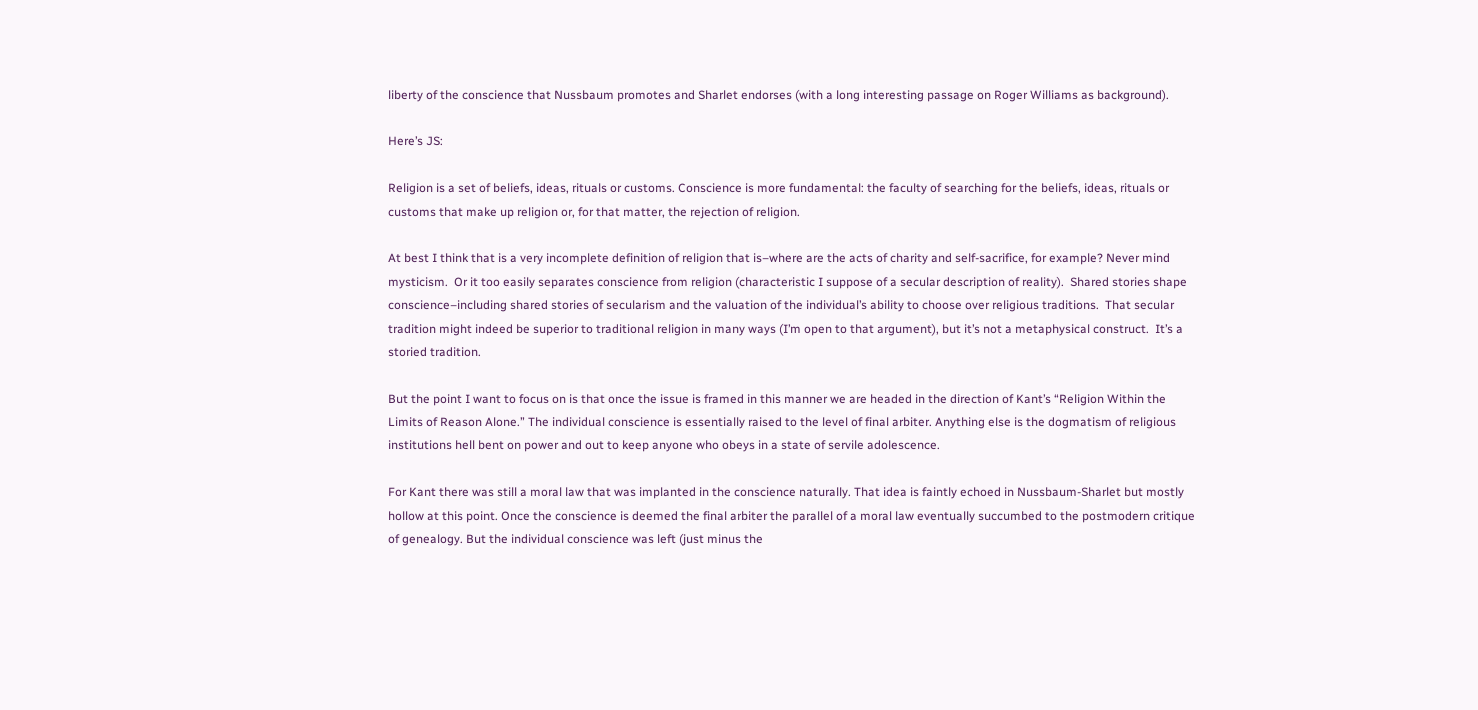liberty of the conscience that Nussbaum promotes and Sharlet endorses (with a long interesting passage on Roger Williams as background).

Here’s JS:

Religion is a set of beliefs, ideas, rituals or customs. Conscience is more fundamental: the faculty of searching for the beliefs, ideas, rituals or customs that make up religion or, for that matter, the rejection of religion.

At best I think that is a very incomplete definition of religion that is–where are the acts of charity and self-sacrifice, for example? Never mind mysticism.  Or it too easily separates conscience from religion (characteristic I suppose of a secular description of reality).  Shared stories shape conscience–including shared stories of secularism and the valuation of the individual’s ability to choose over religious traditions.  That secular tradition might indeed be superior to traditional religion in many ways (I’m open to that argument), but it’s not a metaphysical construct.  It’s a storied tradition.

But the point I want to focus on is that once the issue is framed in this manner we are headed in the direction of Kant’s “Religion Within the Limits of Reason Alone.” The individual conscience is essentially raised to the level of final arbiter. Anything else is the dogmatism of religious institutions hell bent on power and out to keep anyone who obeys in a state of servile adolescence.

For Kant there was still a moral law that was implanted in the conscience naturally. That idea is faintly echoed in Nussbaum-Sharlet but mostly hollow at this point. Once the conscience is deemed the final arbiter the parallel of a moral law eventually succumbed to the postmodern critique of genealogy. But the individual conscience was left (just minus the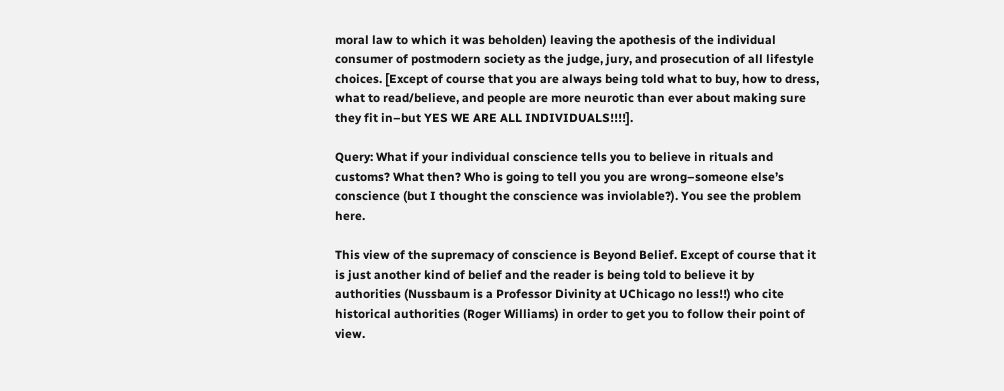moral law to which it was beholden) leaving the apothesis of the individual consumer of postmodern society as the judge, jury, and prosecution of all lifestyle choices. [Except of course that you are always being told what to buy, how to dress, what to read/believe, and people are more neurotic than ever about making sure they fit in–but YES WE ARE ALL INDIVIDUALS!!!!].

Query: What if your individual conscience tells you to believe in rituals and customs? What then? Who is going to tell you you are wrong–someone else’s conscience (but I thought the conscience was inviolable?). You see the problem here.

This view of the supremacy of conscience is Beyond Belief. Except of course that it is just another kind of belief and the reader is being told to believe it by authorities (Nussbaum is a Professor Divinity at UChicago no less!!) who cite historical authorities (Roger Williams) in order to get you to follow their point of view.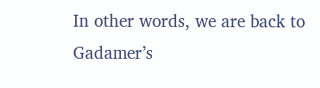In other words, we are back to Gadamer’s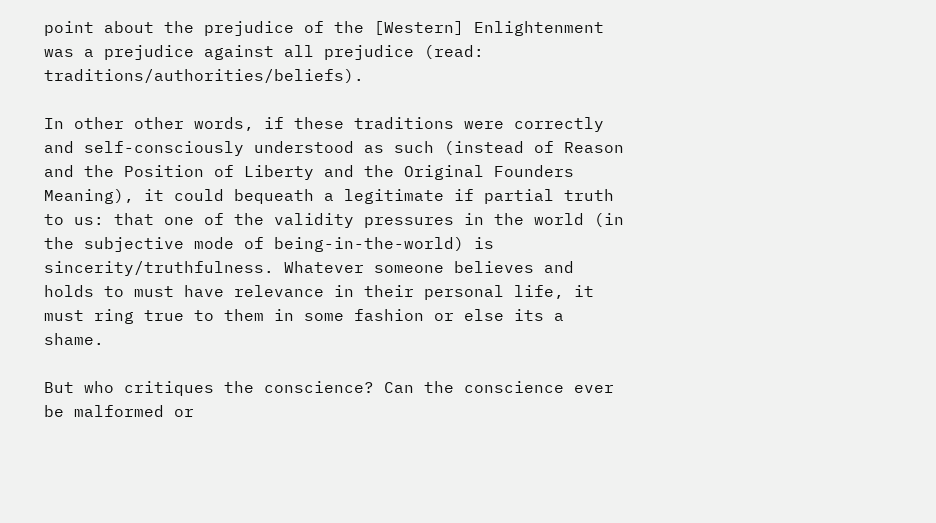point about the prejudice of the [Western] Enlightenment was a prejudice against all prejudice (read: traditions/authorities/beliefs).

In other other words, if these traditions were correctly and self-consciously understood as such (instead of Reason and the Position of Liberty and the Original Founders Meaning), it could bequeath a legitimate if partial truth to us: that one of the validity pressures in the world (in the subjective mode of being-in-the-world) is sincerity/truthfulness. Whatever someone believes and holds to must have relevance in their personal life, it must ring true to them in some fashion or else its a shame.

But who critiques the conscience? Can the conscience ever be malformed or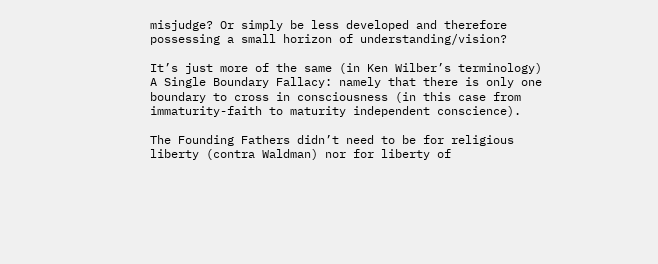misjudge? Or simply be less developed and therefore possessing a small horizon of understanding/vision?

It’s just more of the same (in Ken Wilber’s terminology)  A Single Boundary Fallacy: namely that there is only one boundary to cross in consciousness (in this case from immaturity-faith to maturity independent conscience).

The Founding Fathers didn’t need to be for religious liberty (contra Waldman) nor for liberty of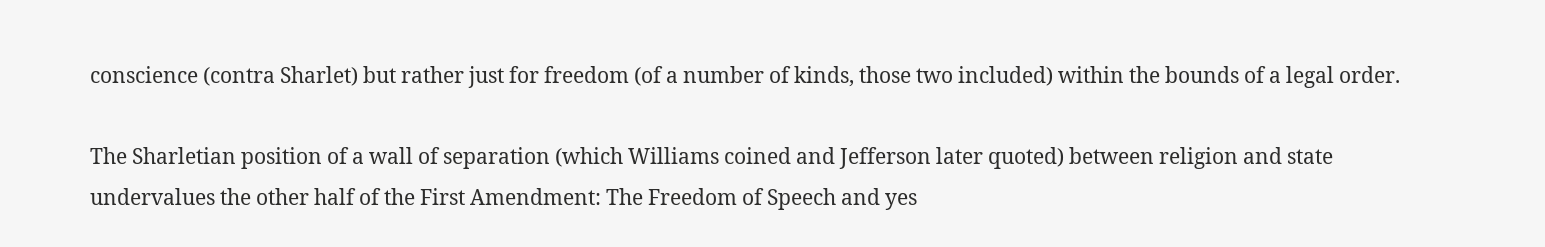conscience (contra Sharlet) but rather just for freedom (of a number of kinds, those two included) within the bounds of a legal order.

The Sharletian position of a wall of separation (which Williams coined and Jefferson later quoted) between religion and state undervalues the other half of the First Amendment: The Freedom of Speech and yes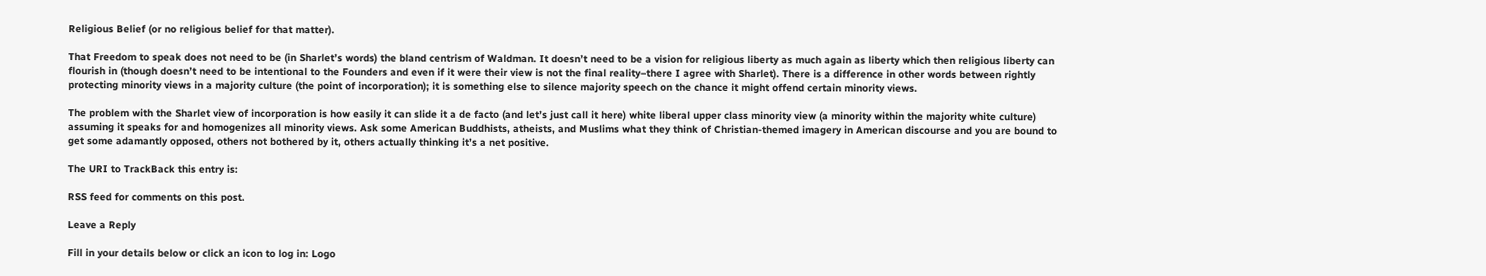Religious Belief (or no religious belief for that matter).

That Freedom to speak does not need to be (in Sharlet’s words) the bland centrism of Waldman. It doesn’t need to be a vision for religious liberty as much again as liberty which then religious liberty can flourish in (though doesn’t need to be intentional to the Founders and even if it were their view is not the final reality–there I agree with Sharlet). There is a difference in other words between rightly protecting minority views in a majority culture (the point of incorporation); it is something else to silence majority speech on the chance it might offend certain minority views.

The problem with the Sharlet view of incorporation is how easily it can slide it a de facto (and let’s just call it here) white liberal upper class minority view (a minority within the majority white culture) assuming it speaks for and homogenizes all minority views. Ask some American Buddhists, atheists, and Muslims what they think of Christian-themed imagery in American discourse and you are bound to get some adamantly opposed, others not bothered by it, others actually thinking it’s a net positive.

The URI to TrackBack this entry is:

RSS feed for comments on this post.

Leave a Reply

Fill in your details below or click an icon to log in: Logo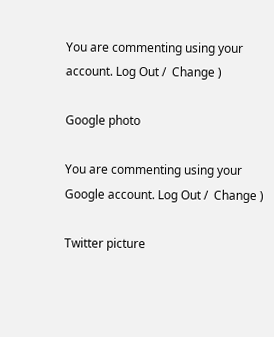You are commenting using your account. Log Out /  Change )

Google photo

You are commenting using your Google account. Log Out /  Change )

Twitter picture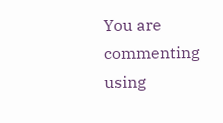You are commenting using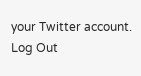your Twitter account. Log Out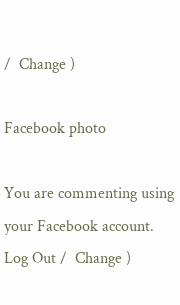/  Change )

Facebook photo

You are commenting using your Facebook account. Log Out /  Change )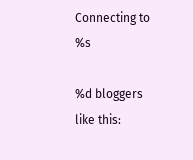Connecting to %s

%d bloggers like this: